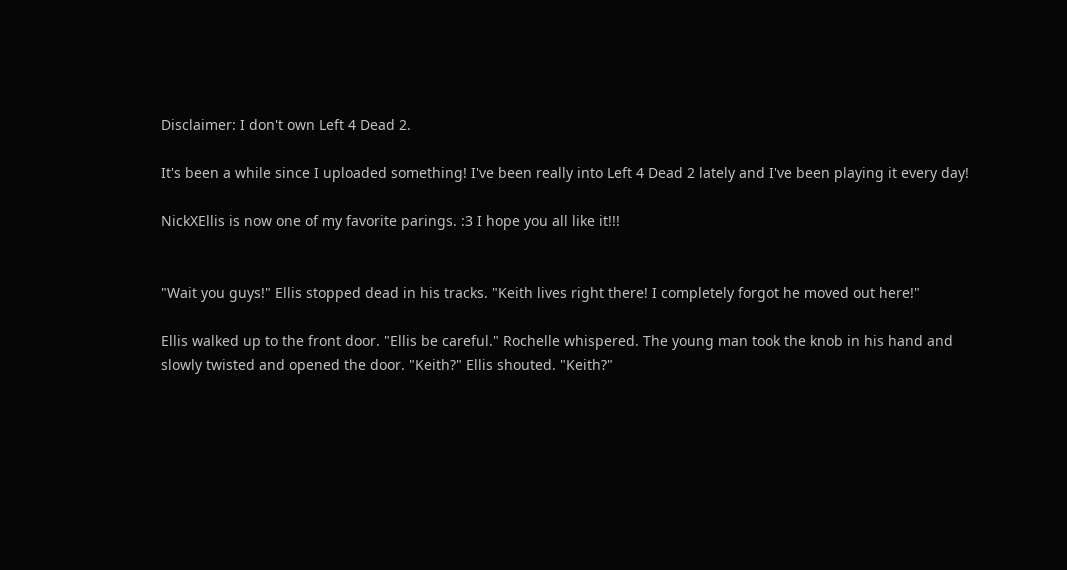Disclaimer: I don't own Left 4 Dead 2.

It's been a while since I uploaded something! I've been really into Left 4 Dead 2 lately and I've been playing it every day!

NickXEllis is now one of my favorite parings. :3 I hope you all like it!!!


"Wait you guys!" Ellis stopped dead in his tracks. "Keith lives right there! I completely forgot he moved out here!"

Ellis walked up to the front door. "Ellis be careful." Rochelle whispered. The young man took the knob in his hand and slowly twisted and opened the door. "Keith?" Ellis shouted. "Keith?"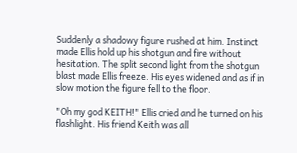Suddenly a shadowy figure rushed at him. Instinct made Ellis hold up his shotgun and fire without hesitation. The split second light from the shotgun blast made Ellis freeze. His eyes widened and as if in slow motion the figure fell to the floor.

"Oh my god KEITH!" Ellis cried and he turned on his flashlight. His friend Keith was all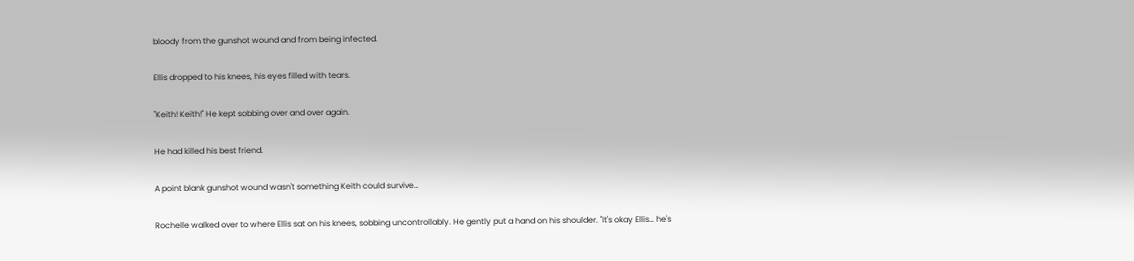bloody from the gunshot wound and from being infected.

Ellis dropped to his knees, his eyes filled with tears.

"Keith! Keith!" He kept sobbing over and over again.

He had killed his best friend.

A point blank gunshot wound wasn't something Keith could survive…

Rochelle walked over to where Ellis sat on his knees, sobbing uncontrollably. He gently put a hand on his shoulder. "It's okay Ellis… he's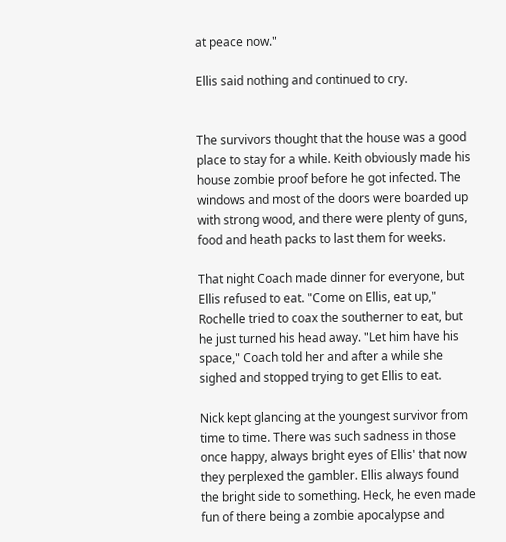at peace now."

Ellis said nothing and continued to cry.


The survivors thought that the house was a good place to stay for a while. Keith obviously made his house zombie proof before he got infected. The windows and most of the doors were boarded up with strong wood, and there were plenty of guns, food and heath packs to last them for weeks.

That night Coach made dinner for everyone, but Ellis refused to eat. "Come on Ellis, eat up," Rochelle tried to coax the southerner to eat, but he just turned his head away. "Let him have his space," Coach told her and after a while she sighed and stopped trying to get Ellis to eat.

Nick kept glancing at the youngest survivor from time to time. There was such sadness in those once happy, always bright eyes of Ellis' that now they perplexed the gambler. Ellis always found the bright side to something. Heck, he even made fun of there being a zombie apocalypse and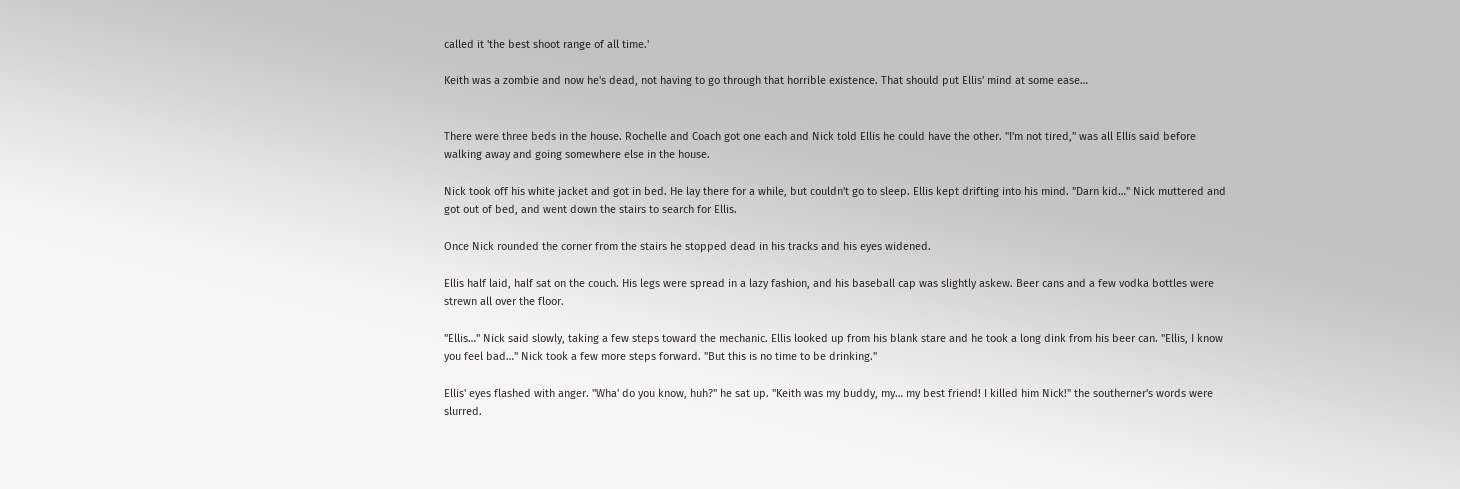called it 'the best shoot range of all time.'

Keith was a zombie and now he's dead, not having to go through that horrible existence. That should put Ellis' mind at some ease…


There were three beds in the house. Rochelle and Coach got one each and Nick told Ellis he could have the other. "I'm not tired," was all Ellis said before walking away and going somewhere else in the house.

Nick took off his white jacket and got in bed. He lay there for a while, but couldn't go to sleep. Ellis kept drifting into his mind. "Darn kid…" Nick muttered and got out of bed, and went down the stairs to search for Ellis.

Once Nick rounded the corner from the stairs he stopped dead in his tracks and his eyes widened.

Ellis half laid, half sat on the couch. His legs were spread in a lazy fashion, and his baseball cap was slightly askew. Beer cans and a few vodka bottles were strewn all over the floor.

"Ellis…" Nick said slowly, taking a few steps toward the mechanic. Ellis looked up from his blank stare and he took a long dink from his beer can. "Ellis, I know you feel bad…" Nick took a few more steps forward. "But this is no time to be drinking."

Ellis' eyes flashed with anger. "Wha' do you know, huh?" he sat up. "Keith was my buddy, my… my best friend! I killed him Nick!" the southerner's words were slurred.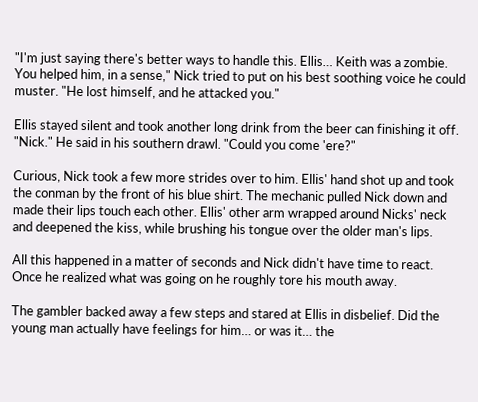"I'm just saying there's better ways to handle this. Ellis… Keith was a zombie. You helped him, in a sense," Nick tried to put on his best soothing voice he could muster. "He lost himself, and he attacked you."

Ellis stayed silent and took another long drink from the beer can finishing it off. "Nick." He said in his southern drawl. "Could you come 'ere?"

Curious, Nick took a few more strides over to him. Ellis' hand shot up and took the conman by the front of his blue shirt. The mechanic pulled Nick down and made their lips touch each other. Ellis' other arm wrapped around Nicks' neck and deepened the kiss, while brushing his tongue over the older man's lips.

All this happened in a matter of seconds and Nick didn't have time to react. Once he realized what was going on he roughly tore his mouth away.

The gambler backed away a few steps and stared at Ellis in disbelief. Did the young man actually have feelings for him… or was it… the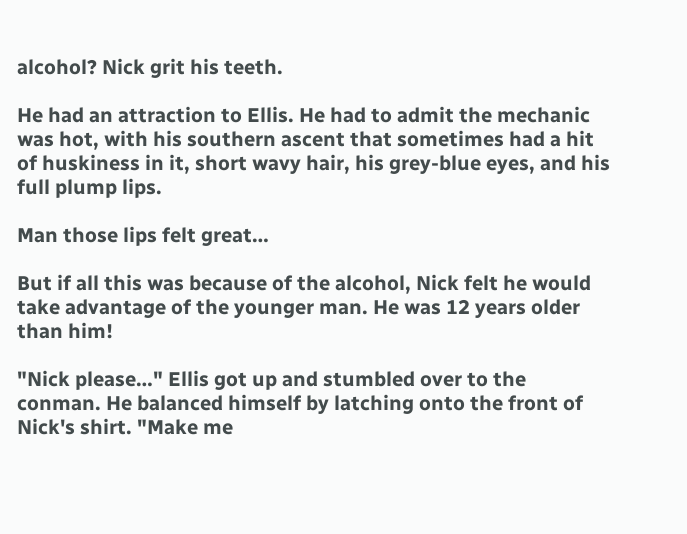alcohol? Nick grit his teeth.

He had an attraction to Ellis. He had to admit the mechanic was hot, with his southern ascent that sometimes had a hit of huskiness in it, short wavy hair, his grey-blue eyes, and his full plump lips.

Man those lips felt great…

But if all this was because of the alcohol, Nick felt he would take advantage of the younger man. He was 12 years older than him!

"Nick please…" Ellis got up and stumbled over to the conman. He balanced himself by latching onto the front of Nick's shirt. "Make me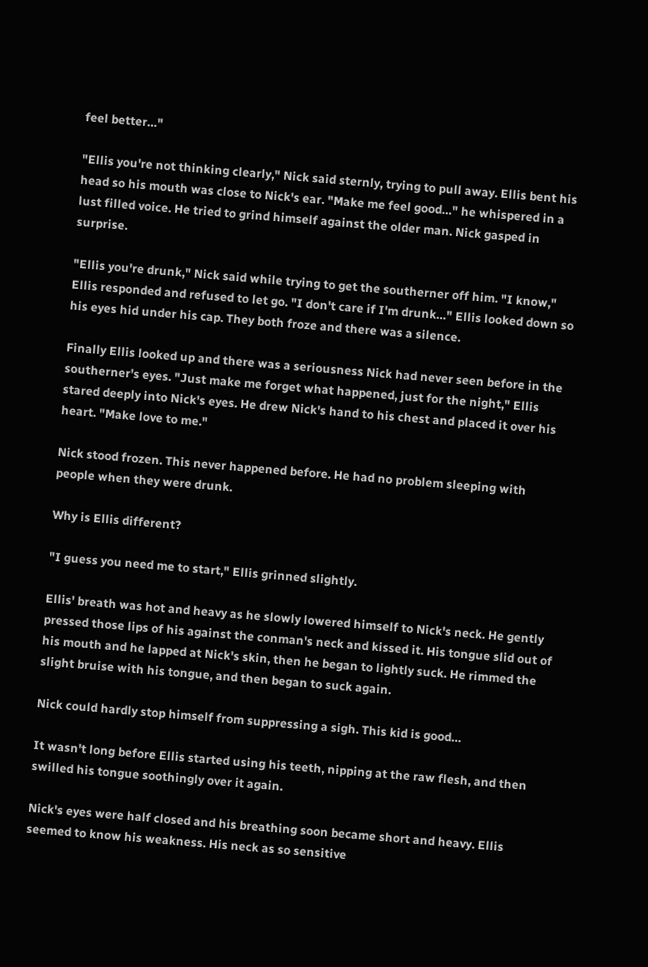feel better…"

"Ellis you're not thinking clearly," Nick said sternly, trying to pull away. Ellis bent his head so his mouth was close to Nick's ear. "Make me feel good…" he whispered in a lust filled voice. He tried to grind himself against the older man. Nick gasped in surprise.

"Ellis you're drunk," Nick said while trying to get the southerner off him. "I know," Ellis responded and refused to let go. "I don't care if I'm drunk…" Ellis looked down so his eyes hid under his cap. They both froze and there was a silence.

Finally Ellis looked up and there was a seriousness Nick had never seen before in the southerner's eyes. "Just make me forget what happened, just for the night," Ellis stared deeply into Nick's eyes. He drew Nick's hand to his chest and placed it over his heart. "Make love to me."

Nick stood frozen. This never happened before. He had no problem sleeping with people when they were drunk.

Why is Ellis different?

"I guess you need me to start," Ellis grinned slightly.

Ellis' breath was hot and heavy as he slowly lowered himself to Nick's neck. He gently pressed those lips of his against the conman's neck and kissed it. His tongue slid out of his mouth and he lapped at Nick's skin, then he began to lightly suck. He rimmed the slight bruise with his tongue, and then began to suck again.

Nick could hardly stop himself from suppressing a sigh. This kid is good…

It wasn't long before Ellis started using his teeth, nipping at the raw flesh, and then swilled his tongue soothingly over it again.

Nick's eyes were half closed and his breathing soon became short and heavy. Ellis seemed to know his weakness. His neck as so sensitive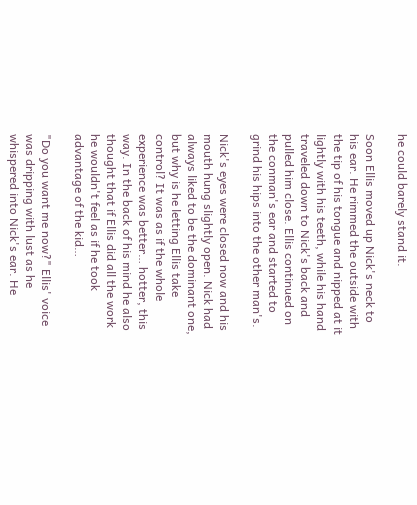he could barely stand it.

Soon Ellis moved up Nick's neck to his ear. He rimmed the outside with the tip of his tongue and nipped at it lightly with his teeth, while his hand traveled down to Nick's back and pulled him close. Ellis continued on the conman's ear and started to grind his hips into the other man's.

Nick's eyes were closed now and his mouth hung slightly open. Nick had always liked to be the dominant one, but why is he letting Ellis take control? It was as if the whole experience was better… hotter, this way. In the back of his mind he also thought that if Ellis did all the work he wouldn't feel as if he took advantage of the kid…

"Do you want me now?" Ellis' voice was dripping with lust as he whispered into Nick's ear. He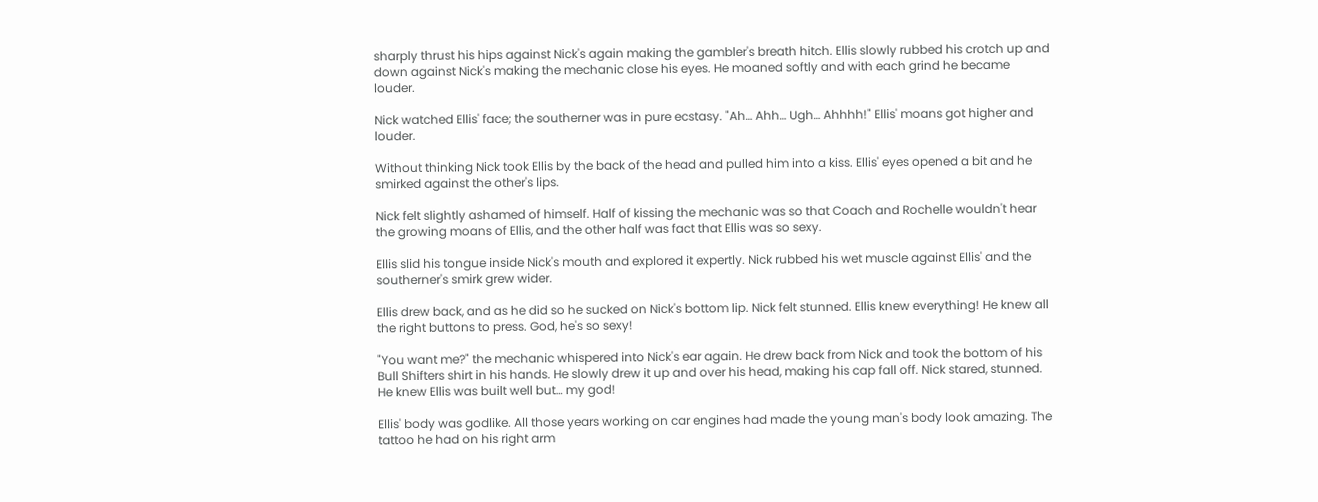sharply thrust his hips against Nick's again making the gambler's breath hitch. Ellis slowly rubbed his crotch up and down against Nick's making the mechanic close his eyes. He moaned softly and with each grind he became louder.

Nick watched Ellis' face; the southerner was in pure ecstasy. "Ah… Ahh… Ugh… Ahhhh!" Ellis' moans got higher and louder.

Without thinking Nick took Ellis by the back of the head and pulled him into a kiss. Ellis' eyes opened a bit and he smirked against the other's lips.

Nick felt slightly ashamed of himself. Half of kissing the mechanic was so that Coach and Rochelle wouldn't hear the growing moans of Ellis, and the other half was fact that Ellis was so sexy.

Ellis slid his tongue inside Nick's mouth and explored it expertly. Nick rubbed his wet muscle against Ellis' and the southerner's smirk grew wider.

Ellis drew back, and as he did so he sucked on Nick's bottom lip. Nick felt stunned. Ellis knew everything! He knew all the right buttons to press. God, he's so sexy!

"You want me?" the mechanic whispered into Nick's ear again. He drew back from Nick and took the bottom of his Bull Shifters shirt in his hands. He slowly drew it up and over his head, making his cap fall off. Nick stared, stunned. He knew Ellis was built well but… my god!

Ellis' body was godlike. All those years working on car engines had made the young man's body look amazing. The tattoo he had on his right arm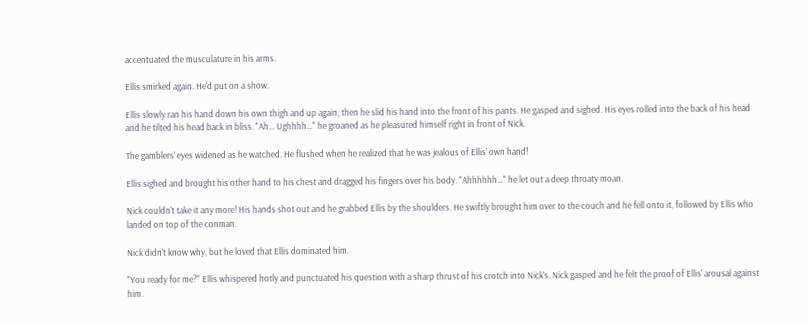accentuated the musculature in his arms.

Ellis smirked again. He'd put on a show.

Ellis slowly ran his hand down his own thigh and up again, then he slid his hand into the front of his pants. He gasped and sighed. His eyes rolled into the back of his head and he tilted his head back in bliss. "Ah… Ughhhh…" he groaned as he pleasured himself right in front of Nick.

The gamblers' eyes widened as he watched. He flushed when he realized that he was jealous of Ellis' own hand!

Ellis sighed and brought his other hand to his chest and dragged his fingers over his body. "Ahhhhhh…" he let out a deep throaty moan.

Nick couldn't take it any more! His hands shot out and he grabbed Ellis by the shoulders. He swiftly brought him over to the couch and he fell onto it, followed by Ellis who landed on top of the conman.

Nick didn't know why, but he loved that Ellis dominated him.

"You ready for me?" Ellis whispered hotly and punctuated his question with a sharp thrust of his crotch into Nick's. Nick gasped and he felt the proof of Ellis' arousal against him.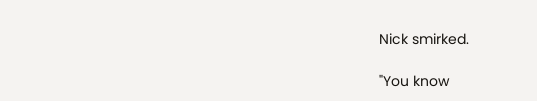Nick smirked.

"You know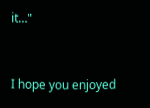it…"


I hope you enjoyed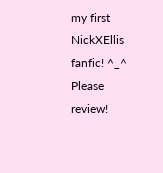my first NickXEllis fanfic! ^_^ Please review!